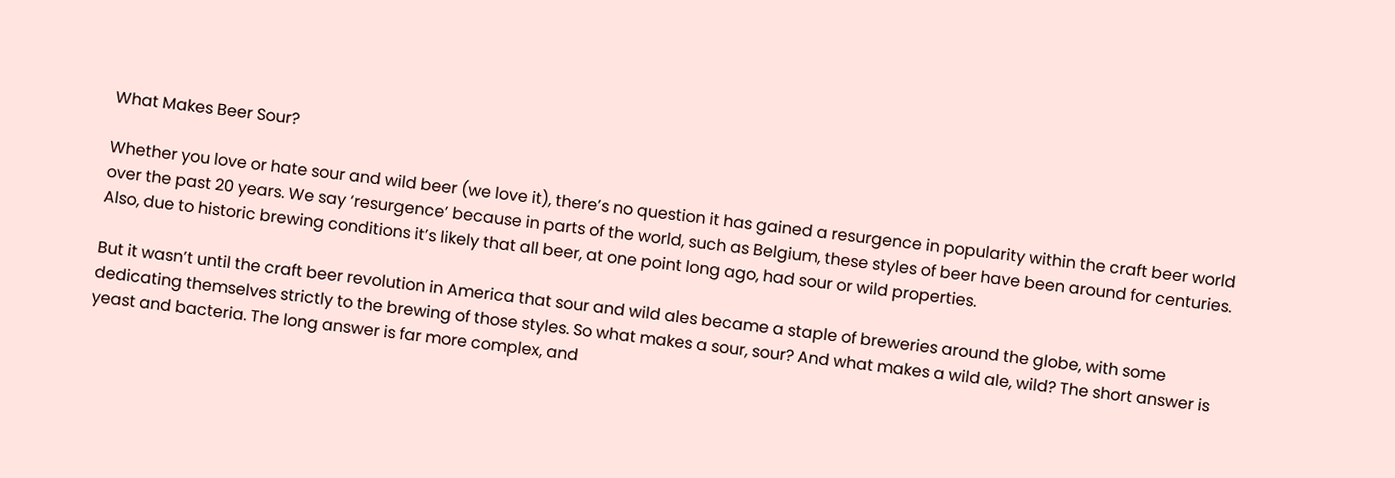What Makes Beer Sour?

Whether you love or hate sour and wild beer (we love it), there’s no question it has gained a resurgence in popularity within the craft beer world over the past 20 years. We say ‘resurgence’ because in parts of the world, such as Belgium, these styles of beer have been around for centuries. Also, due to historic brewing conditions it’s likely that all beer, at one point long ago, had sour or wild properties.

But it wasn’t until the craft beer revolution in America that sour and wild ales became a staple of breweries around the globe, with some dedicating themselves strictly to the brewing of those styles. So what makes a sour, sour? And what makes a wild ale, wild? The short answer is yeast and bacteria. The long answer is far more complex, and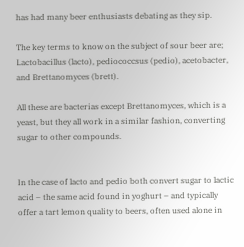has had many beer enthusiasts debating as they sip.

The key terms to know on the subject of sour beer are; Lactobacillus (lacto), pediococcsus (pedio), acetobacter, and Brettanomyces (brett).

All these are bacterias except Brettanomyces, which is a yeast, but they all work in a similar fashion, converting sugar to other compounds.


In the case of lacto and pedio both convert sugar to lactic acid – the same acid found in yoghurt – and typically offer a tart lemon quality to beers, often used alone in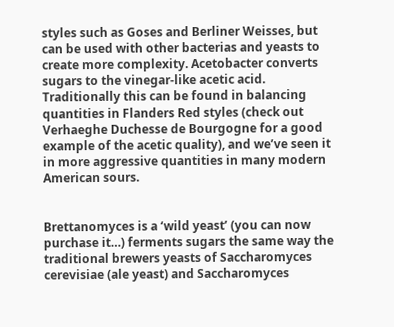styles such as Goses and Berliner Weisses, but can be used with other bacterias and yeasts to create more complexity. Acetobacter converts sugars to the vinegar-like acetic acid. Traditionally this can be found in balancing quantities in Flanders Red styles (check out Verhaeghe Duchesse de Bourgogne for a good example of the acetic quality), and we’ve seen it in more aggressive quantities in many modern American sours.


Brettanomyces is a ‘wild yeast’ (you can now purchase it…) ferments sugars the same way the traditional brewers yeasts of Saccharomyces cerevisiae (ale yeast) and Saccharomyces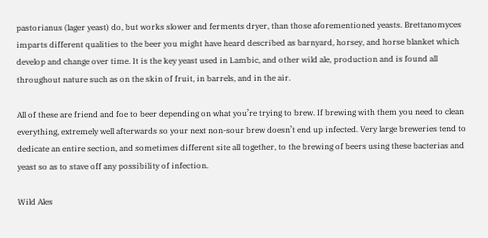pastorianus (lager yeast) do, but works slower and ferments dryer, than those aforementioned yeasts. Brettanomyces imparts different qualities to the beer you might have heard described as barnyard, horsey, and horse blanket which develop and change over time. It is the key yeast used in Lambic, and other wild ale, production and is found all throughout nature such as on the skin of fruit, in barrels, and in the air.

All of these are friend and foe to beer depending on what you’re trying to brew. If brewing with them you need to clean everything, extremely well afterwards so your next non-sour brew doesn’t end up infected. Very large breweries tend to dedicate an entire section, and sometimes different site all together, to the brewing of beers using these bacterias and yeast so as to stave off any possibility of infection.

Wild Ales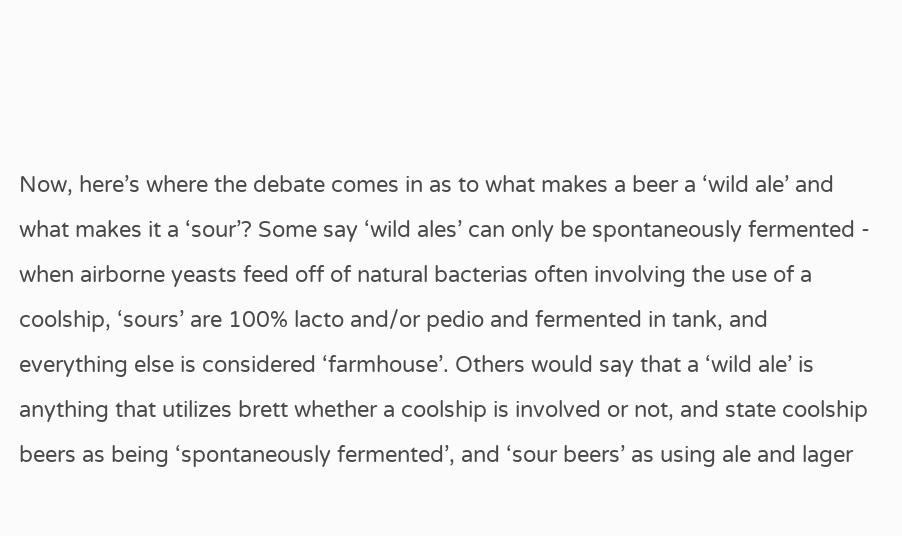Now, here’s where the debate comes in as to what makes a beer a ‘wild ale’ and what makes it a ‘sour’? Some say ‘wild ales’ can only be spontaneously fermented - when airborne yeasts feed off of natural bacterias often involving the use of a coolship, ‘sours’ are 100% lacto and/or pedio and fermented in tank, and everything else is considered ‘farmhouse’. Others would say that a ‘wild ale’ is anything that utilizes brett whether a coolship is involved or not, and state coolship beers as being ‘spontaneously fermented’, and ‘sour beers’ as using ale and lager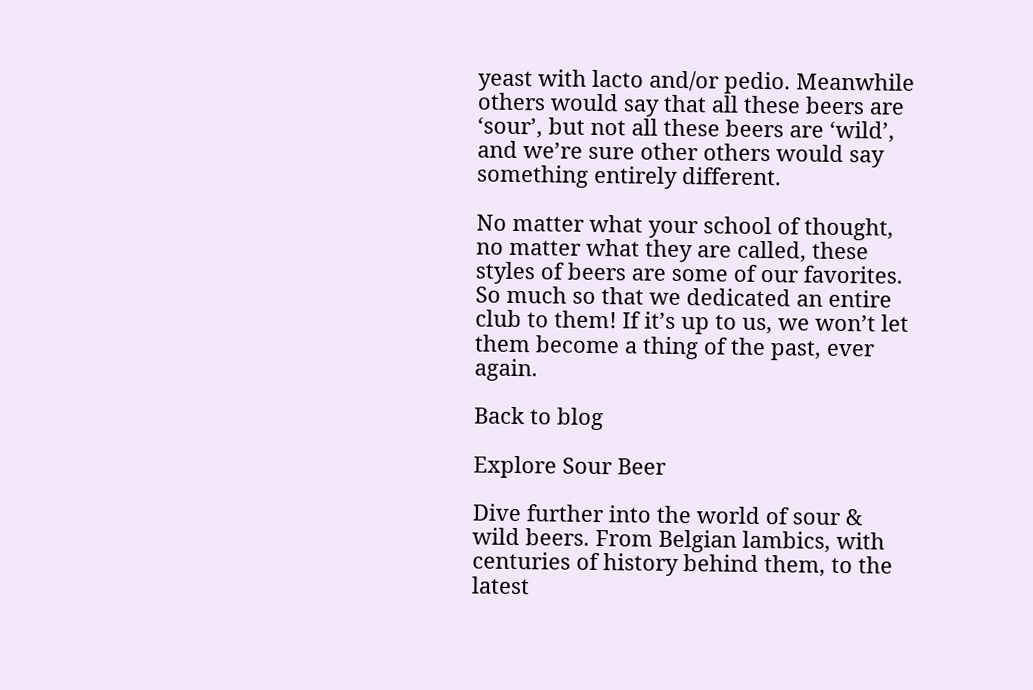yeast with lacto and/or pedio. Meanwhile others would say that all these beers are ‘sour’, but not all these beers are ‘wild’, and we’re sure other others would say something entirely different.

No matter what your school of thought, no matter what they are called, these styles of beers are some of our favorites. So much so that we dedicated an entire club to them! If it’s up to us, we won’t let them become a thing of the past, ever again.

Back to blog

Explore Sour Beer

Dive further into the world of sour & wild beers. From Belgian lambics, with centuries of history behind them, to the latest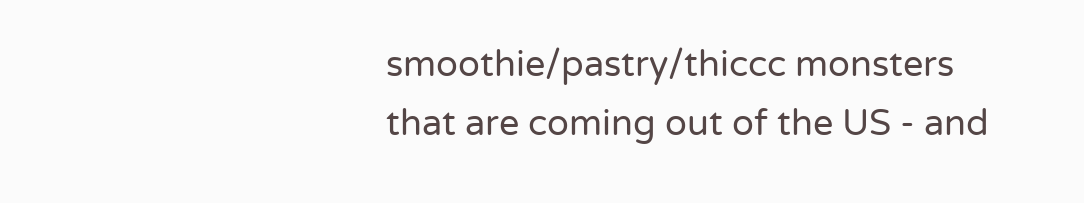smoothie/pastry/thiccc monsters that are coming out of the US - and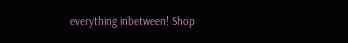everything inbetween! Shop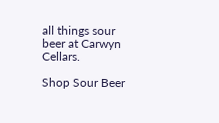all things sour beer at Carwyn Cellars.

Shop Sour Beer